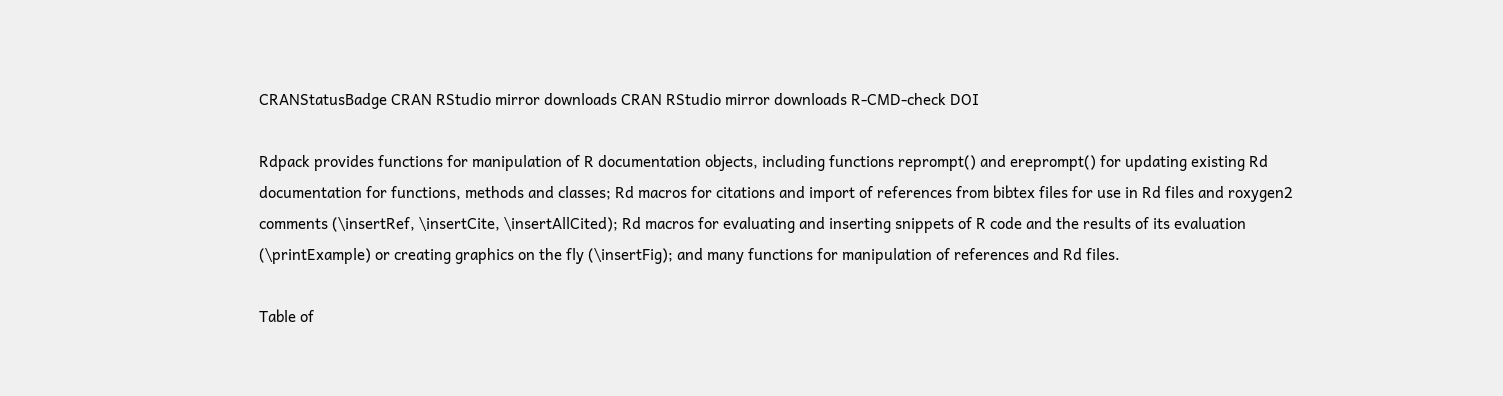CRANStatusBadge CRAN RStudio mirror downloads CRAN RStudio mirror downloads R-CMD-check DOI

Rdpack provides functions for manipulation of R documentation objects, including functions reprompt() and ereprompt() for updating existing Rd documentation for functions, methods and classes; Rd macros for citations and import of references from bibtex files for use in Rd files and roxygen2 comments (\insertRef, \insertCite, \insertAllCited); Rd macros for evaluating and inserting snippets of R code and the results of its evaluation (\printExample) or creating graphics on the fly (\insertFig); and many functions for manipulation of references and Rd files.

Table of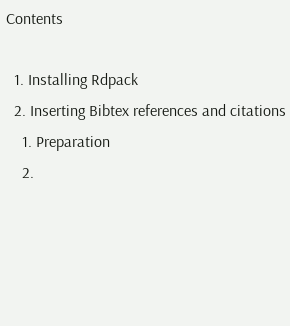Contents

  1. Installing Rdpack
  2. Inserting Bibtex references and citations
    1. Preparation
    2.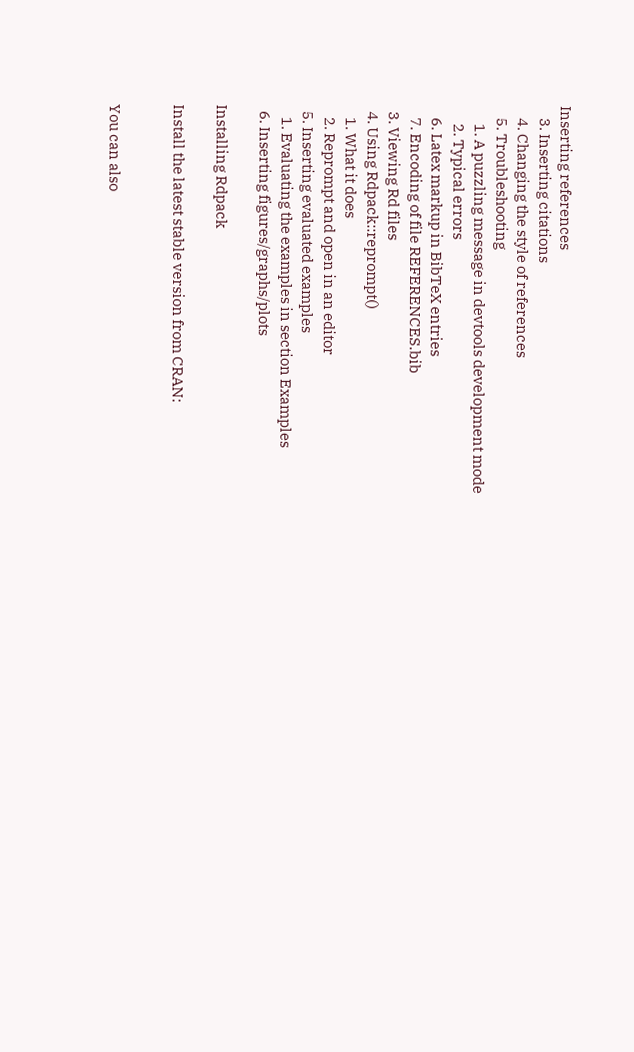Inserting references
    3. Inserting citations
    4. Changing the style of references
    5. Troubleshooting
      1. A puzzling message in devtools development mode
      2. Typical errors
    6. Latex markup in BibTeX entries
    7. Encoding of file REFERENCES.bib
  3. Viewing Rd files
  4. Using Rdpack::reprompt()
    1. What it does
    2. Reprompt and open in an editor
  5. Inserting evaluated examples
    1. Evaluating the examples in section Examples
  6. Inserting figures/graphs/plots

Installing Rdpack

Install the latest stable version from CRAN:


You can also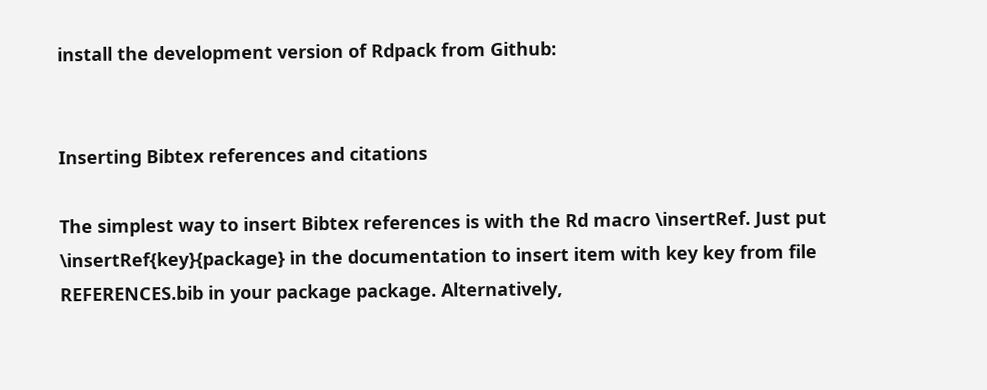install the development version of Rdpack from Github:


Inserting Bibtex references and citations

The simplest way to insert Bibtex references is with the Rd macro \insertRef. Just put \insertRef{key}{package} in the documentation to insert item with key key from file REFERENCES.bib in your package package. Alternatively,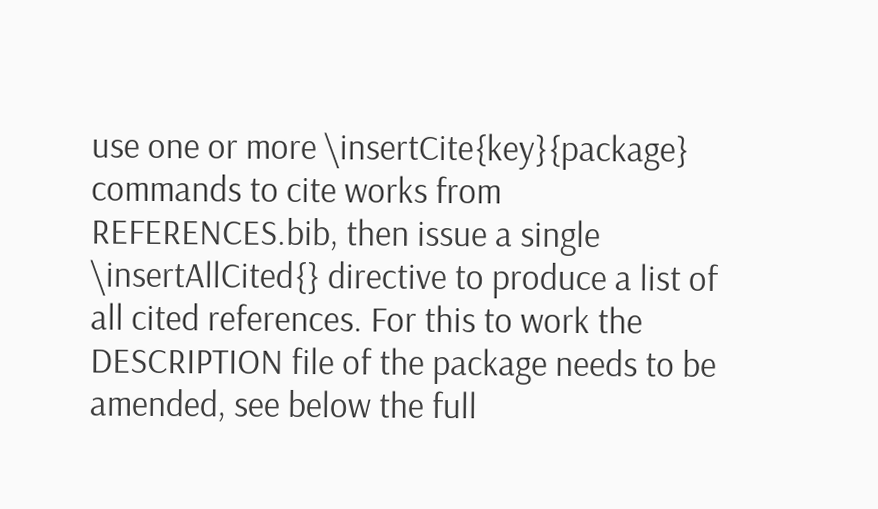use one or more \insertCite{key}{package} commands to cite works from REFERENCES.bib, then issue a single \insertAllCited{} directive to produce a list of all cited references. For this to work the DESCRIPTION file of the package needs to be amended, see below the full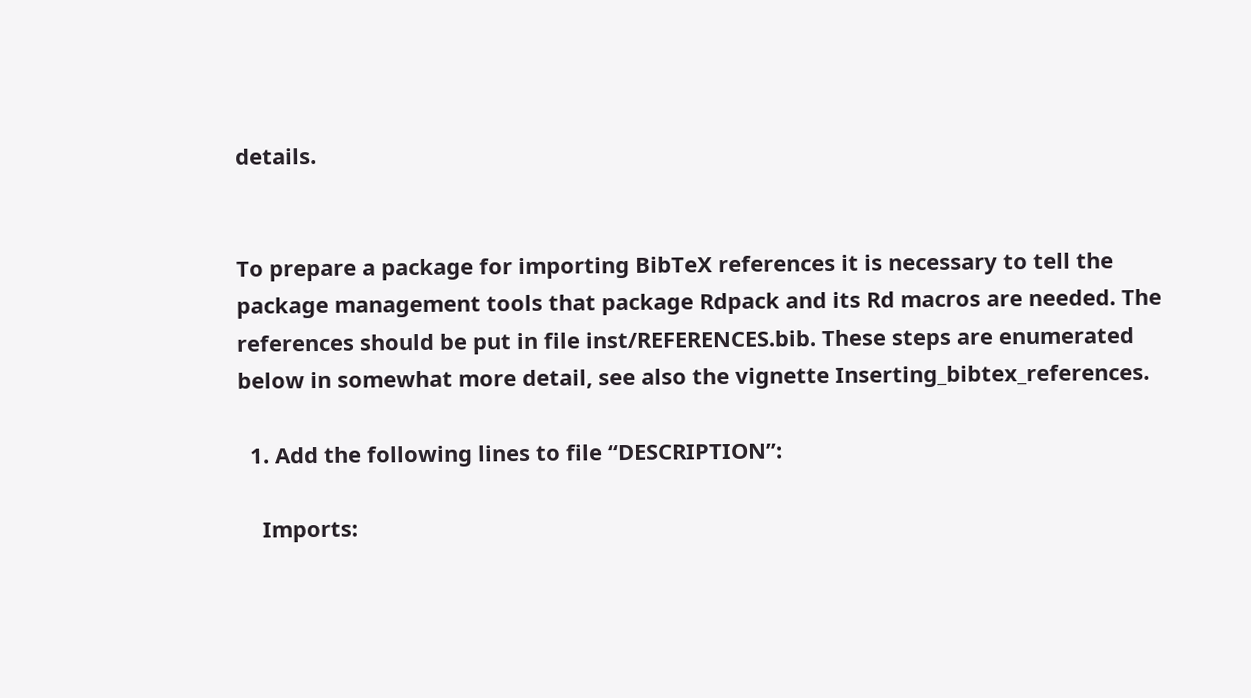details.


To prepare a package for importing BibTeX references it is necessary to tell the package management tools that package Rdpack and its Rd macros are needed. The references should be put in file inst/REFERENCES.bib. These steps are enumerated below in somewhat more detail, see also the vignette Inserting_bibtex_references.

  1. Add the following lines to file “DESCRIPTION”:

    Imports: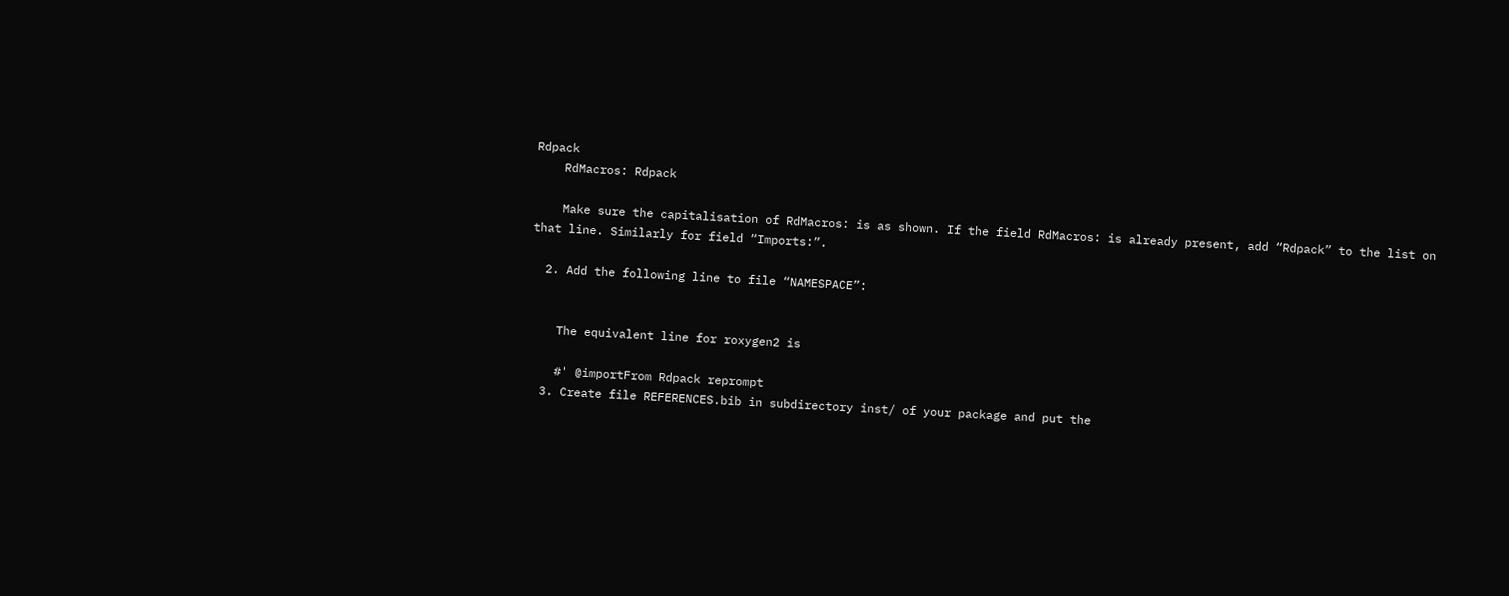Rdpack
    RdMacros: Rdpack

    Make sure the capitalisation of RdMacros: is as shown. If the field RdMacros: is already present, add “Rdpack” to the list on that line. Similarly for field “Imports:”.

  2. Add the following line to file “NAMESPACE”:


    The equivalent line for roxygen2 is

    #' @importFrom Rdpack reprompt
  3. Create file REFERENCES.bib in subdirectory inst/ of your package and put the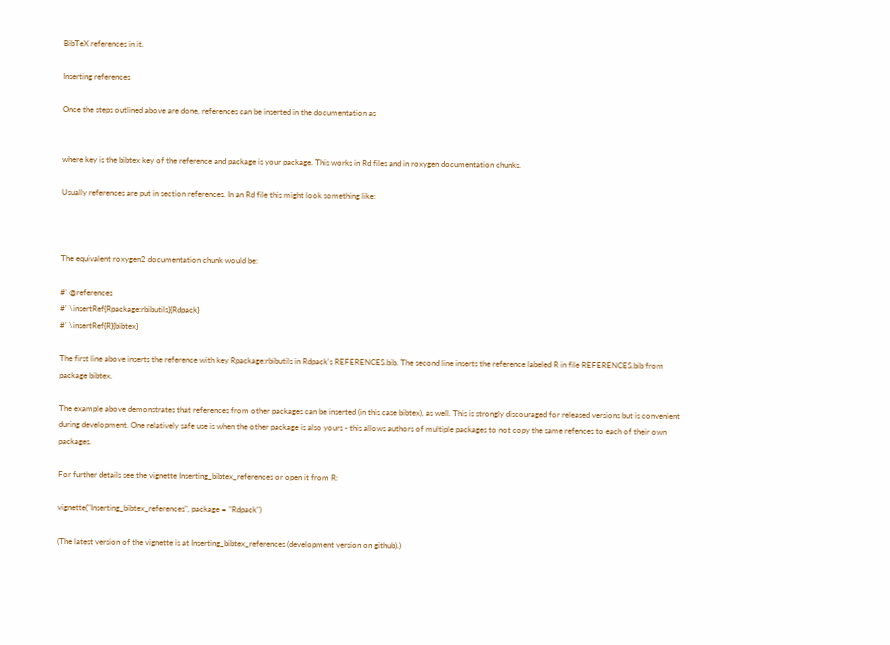BibTeX references in it.

Inserting references

Once the steps outlined above are done, references can be inserted in the documentation as


where key is the bibtex key of the reference and package is your package. This works in Rd files and in roxygen documentation chunks.

Usually references are put in section references. In an Rd file this might look something like:



The equivalent roxygen2 documentation chunk would be:

#' @references
#' \insertRef{Rpackage:rbibutils}{Rdpack}
#' \insertRef{R}{bibtex}

The first line above inserts the reference with key Rpackage:rbibutils in Rdpack’s REFERENCES.bib. The second line inserts the reference labeled R in file REFERENCES.bib from package bibtex.

The example above demonstrates that references from other packages can be inserted (in this case bibtex), as well. This is strongly discouraged for released versions but is convenient during development. One relatively safe use is when the other package is also yours - this allows authors of multiple packages to not copy the same refences to each of their own packages.

For further details see the vignette Inserting_bibtex_references or open it from R:

vignette("Inserting_bibtex_references", package = "Rdpack")

(The latest version of the vignette is at Inserting_bibtex_references (development version on github).)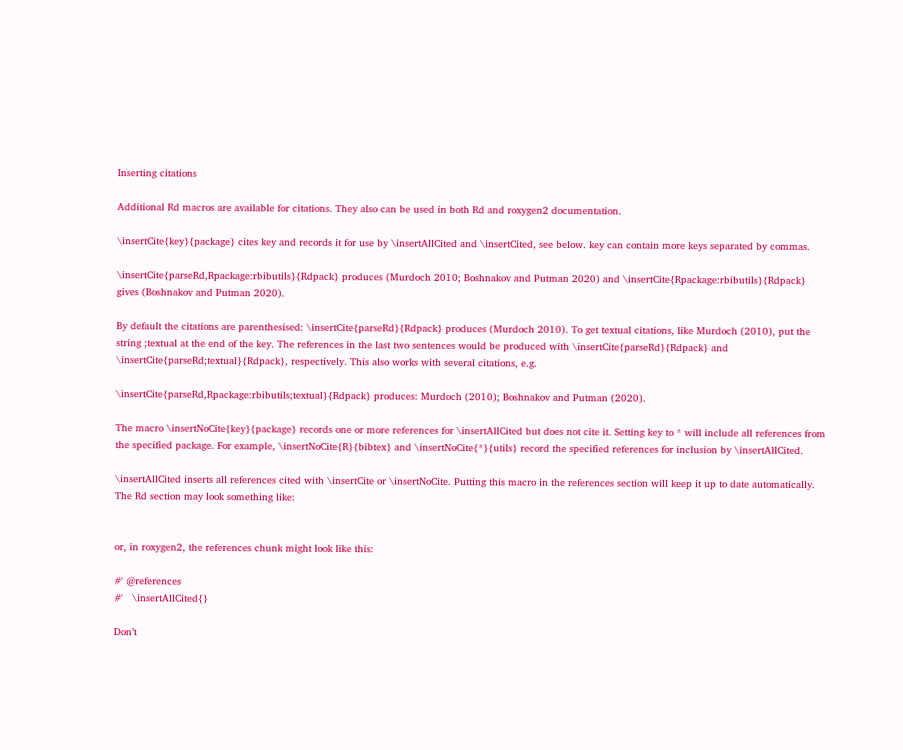Inserting citations

Additional Rd macros are available for citations. They also can be used in both Rd and roxygen2 documentation.

\insertCite{key}{package} cites key and records it for use by \insertAllCited and \insertCited, see below. key can contain more keys separated by commas.

\insertCite{parseRd,Rpackage:rbibutils}{Rdpack} produces (Murdoch 2010; Boshnakov and Putman 2020) and \insertCite{Rpackage:rbibutils}{Rdpack} gives (Boshnakov and Putman 2020).

By default the citations are parenthesised: \insertCite{parseRd}{Rdpack} produces (Murdoch 2010). To get textual citations, like Murdoch (2010), put the string ;textual at the end of the key. The references in the last two sentences would be produced with \insertCite{parseRd}{Rdpack} and \insertCite{parseRd;textual}{Rdpack}, respectively. This also works with several citations, e.g.

\insertCite{parseRd,Rpackage:rbibutils;textual}{Rdpack} produces: Murdoch (2010); Boshnakov and Putman (2020).

The macro \insertNoCite{key}{package} records one or more references for \insertAllCited but does not cite it. Setting key to * will include all references from the specified package. For example, \insertNoCite{R}{bibtex} and \insertNoCite{*}{utils} record the specified references for inclusion by \insertAllCited.

\insertAllCited inserts all references cited with \insertCite or \insertNoCite. Putting this macro in the references section will keep it up to date automatically. The Rd section may look something like:


or, in roxygen2, the references chunk might look like this:

#' @references
#'   \insertAllCited{}

Don’t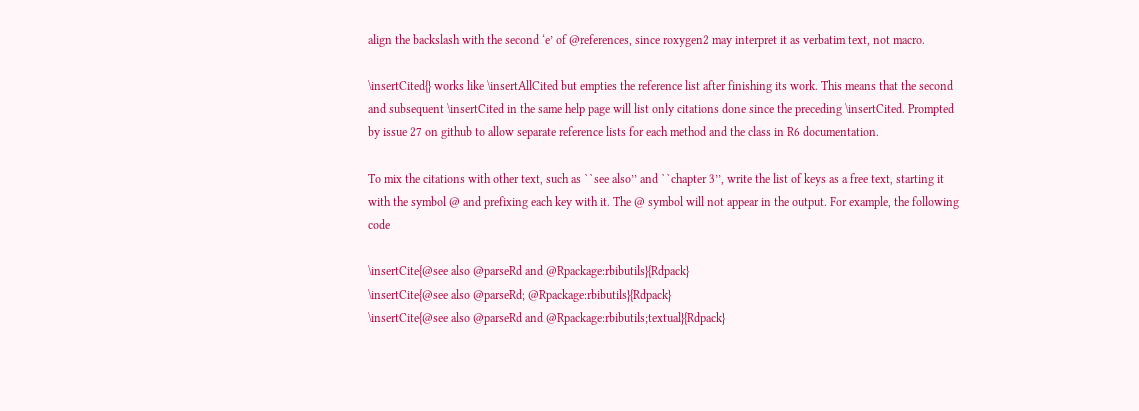align the backslash with the second ‘e’ of @references, since roxygen2 may interpret it as verbatim text, not macro.

\insertCited{} works like \insertAllCited but empties the reference list after finishing its work. This means that the second and subsequent \insertCited in the same help page will list only citations done since the preceding \insertCited. Prompted by issue 27 on github to allow separate reference lists for each method and the class in R6 documentation.

To mix the citations with other text, such as ``see also’’ and ``chapter 3’’, write the list of keys as a free text, starting it with the symbol @ and prefixing each key with it. The @ symbol will not appear in the output. For example, the following code

\insertCite{@see also @parseRd and @Rpackage:rbibutils}{Rdpack}
\insertCite{@see also @parseRd; @Rpackage:rbibutils}{Rdpack}
\insertCite{@see also @parseRd and @Rpackage:rbibutils;textual}{Rdpack}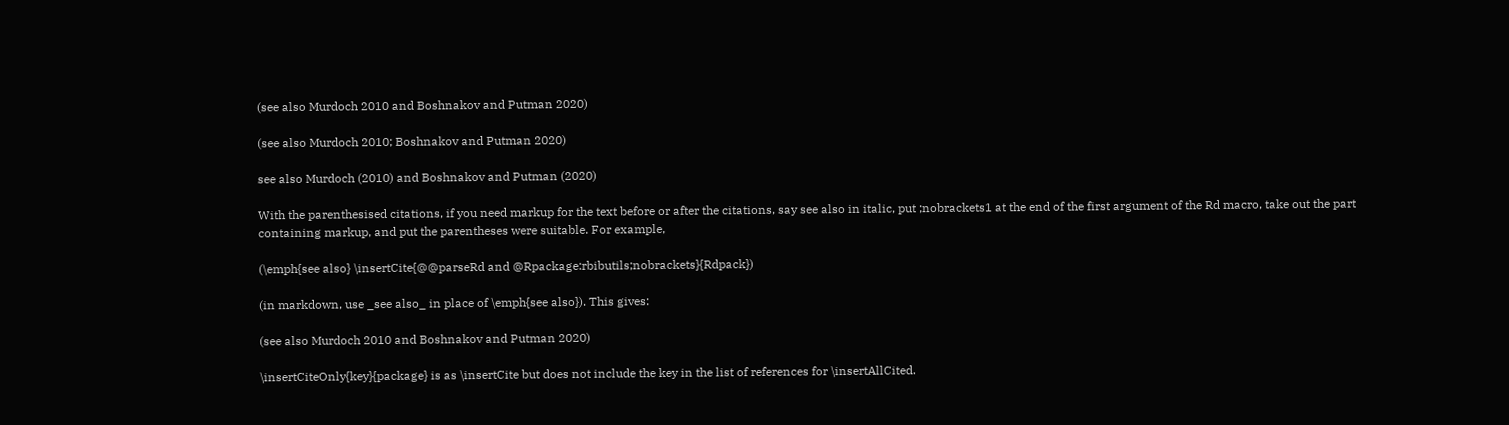(see also Murdoch 2010 and Boshnakov and Putman 2020)

(see also Murdoch 2010; Boshnakov and Putman 2020)

see also Murdoch (2010) and Boshnakov and Putman (2020)

With the parenthesised citations, if you need markup for the text before or after the citations, say see also in italic, put ;nobrackets1 at the end of the first argument of the Rd macro, take out the part containing markup, and put the parentheses were suitable. For example,

(\emph{see also} \insertCite{@@parseRd and @Rpackage:rbibutils;nobrackets}{Rdpack})

(in markdown, use _see also_ in place of \emph{see also}). This gives:

(see also Murdoch 2010 and Boshnakov and Putman 2020)

\insertCiteOnly{key}{package} is as \insertCite but does not include the key in the list of references for \insertAllCited.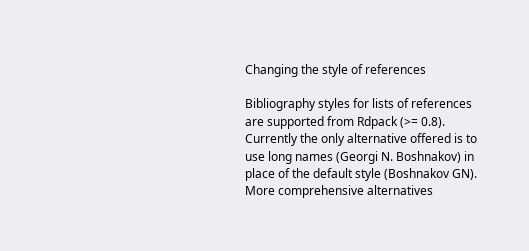Changing the style of references

Bibliography styles for lists of references are supported from Rdpack (>= 0.8). Currently the only alternative offered is to use long names (Georgi N. Boshnakov) in place of the default style (Boshnakov GN). More comprehensive alternatives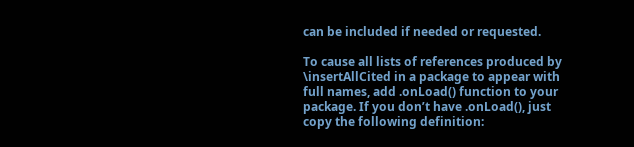can be included if needed or requested.

To cause all lists of references produced by \insertAllCited in a package to appear with full names, add .onLoad() function to your package. If you don’t have .onLoad(), just copy the following definition: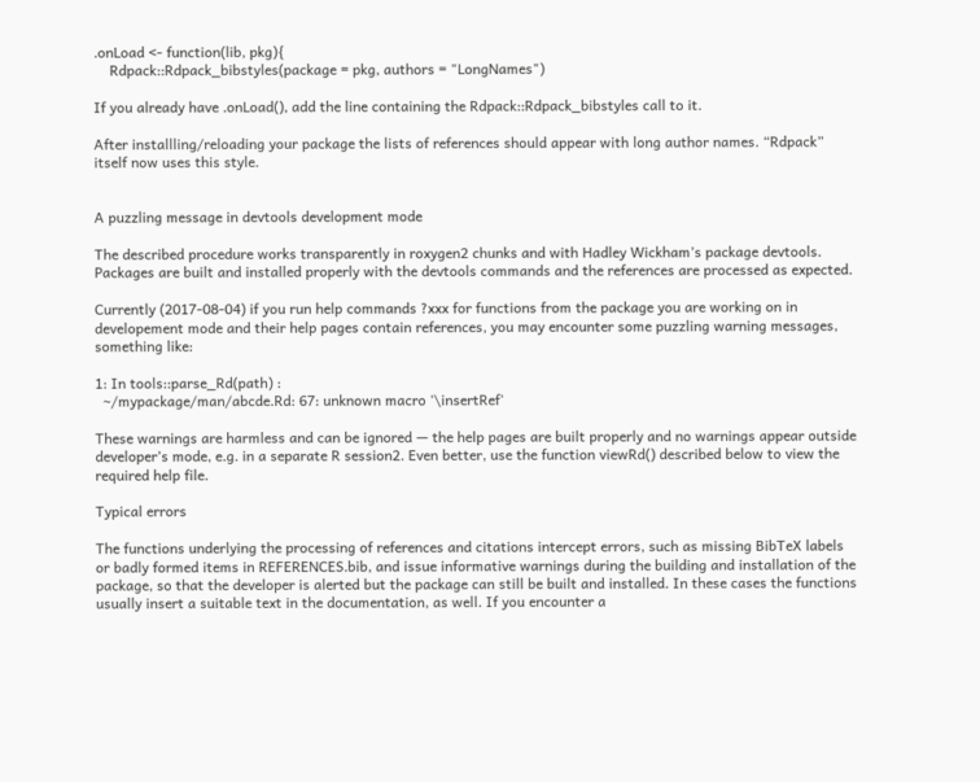.onLoad <- function(lib, pkg){
    Rdpack::Rdpack_bibstyles(package = pkg, authors = "LongNames")

If you already have .onLoad(), add the line containing the Rdpack::Rdpack_bibstyles call to it.

After installling/reloading your package the lists of references should appear with long author names. “Rdpack” itself now uses this style.


A puzzling message in devtools development mode

The described procedure works transparently in roxygen2 chunks and with Hadley Wickham’s package devtools. Packages are built and installed properly with the devtools commands and the references are processed as expected.

Currently (2017-08-04) if you run help commands ?xxx for functions from the package you are working on in developement mode and their help pages contain references, you may encounter some puzzling warning messages, something like:

1: In tools::parse_Rd(path) :
  ~/mypackage/man/abcde.Rd: 67: unknown macro '\insertRef'

These warnings are harmless and can be ignored — the help pages are built properly and no warnings appear outside developer’s mode, e.g. in a separate R session2. Even better, use the function viewRd() described below to view the required help file.

Typical errors

The functions underlying the processing of references and citations intercept errors, such as missing BibTeX labels or badly formed items in REFERENCES.bib, and issue informative warnings during the building and installation of the package, so that the developer is alerted but the package can still be built and installed. In these cases the functions usually insert a suitable text in the documentation, as well. If you encounter a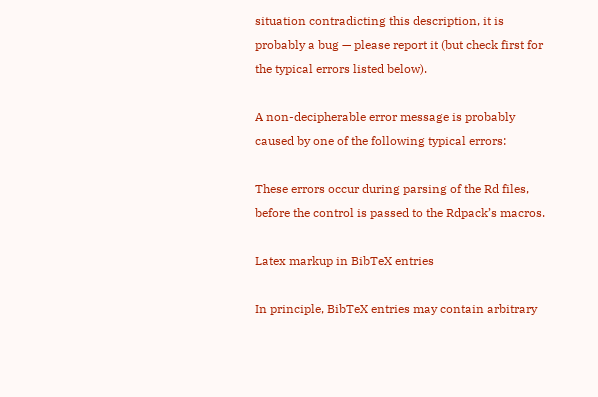situation contradicting this description, it is probably a bug — please report it (but check first for the typical errors listed below).

A non-decipherable error message is probably caused by one of the following typical errors:

These errors occur during parsing of the Rd files, before the control is passed to the Rdpack’s macros.

Latex markup in BibTeX entries

In principle, BibTeX entries may contain arbitrary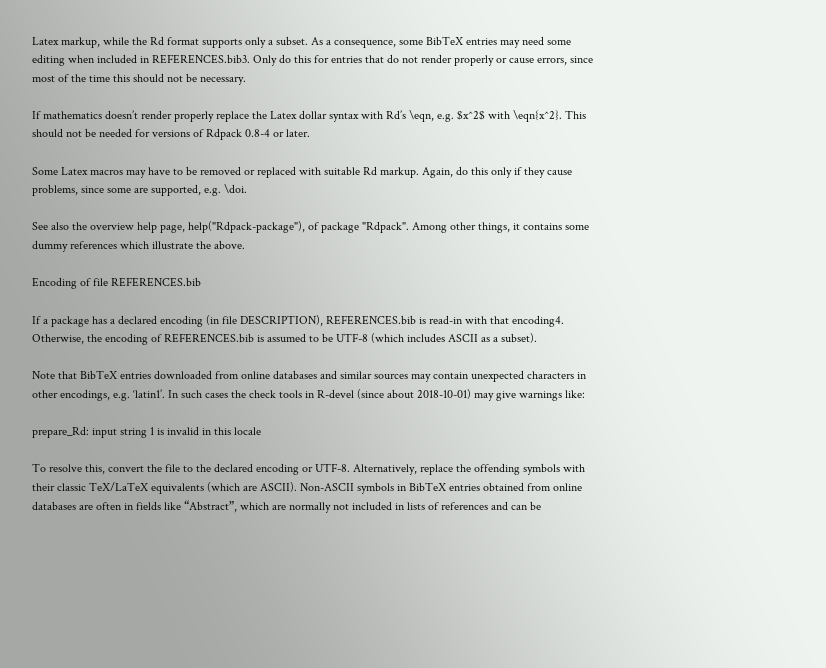Latex markup, while the Rd format supports only a subset. As a consequence, some BibTeX entries may need some editing when included in REFERENCES.bib3. Only do this for entries that do not render properly or cause errors, since most of the time this should not be necessary.

If mathematics doesn’t render properly replace the Latex dollar syntax with Rd’s \eqn, e.g. $x^2$ with \eqn{x^2}. This should not be needed for versions of Rdpack 0.8-4 or later.

Some Latex macros may have to be removed or replaced with suitable Rd markup. Again, do this only if they cause problems, since some are supported, e.g. \doi.

See also the overview help page, help("Rdpack-package"), of package "Rdpack". Among other things, it contains some dummy references which illustrate the above.

Encoding of file REFERENCES.bib

If a package has a declared encoding (in file DESCRIPTION), REFERENCES.bib is read-in with that encoding4. Otherwise, the encoding of REFERENCES.bib is assumed to be UTF-8 (which includes ASCII as a subset).

Note that BibTeX entries downloaded from online databases and similar sources may contain unexpected characters in other encodings, e.g. ‘latin1’. In such cases the check tools in R-devel (since about 2018-10-01) may give warnings like:

prepare_Rd: input string 1 is invalid in this locale

To resolve this, convert the file to the declared encoding or UTF-8. Alternatively, replace the offending symbols with their classic TeX/LaTeX equivalents (which are ASCII). Non-ASCII symbols in BibTeX entries obtained from online databases are often in fields like “Abstract”, which are normally not included in lists of references and can be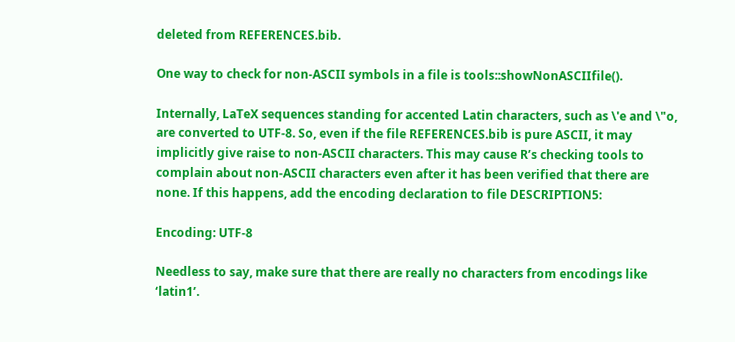deleted from REFERENCES.bib.

One way to check for non-ASCII symbols in a file is tools::showNonASCIIfile().

Internally, LaTeX sequences standing for accented Latin characters, such as \'e and \"o, are converted to UTF-8. So, even if the file REFERENCES.bib is pure ASCII, it may implicitly give raise to non-ASCII characters. This may cause R’s checking tools to complain about non-ASCII characters even after it has been verified that there are none. If this happens, add the encoding declaration to file DESCRIPTION5:

Encoding: UTF-8

Needless to say, make sure that there are really no characters from encodings like ‘latin1’.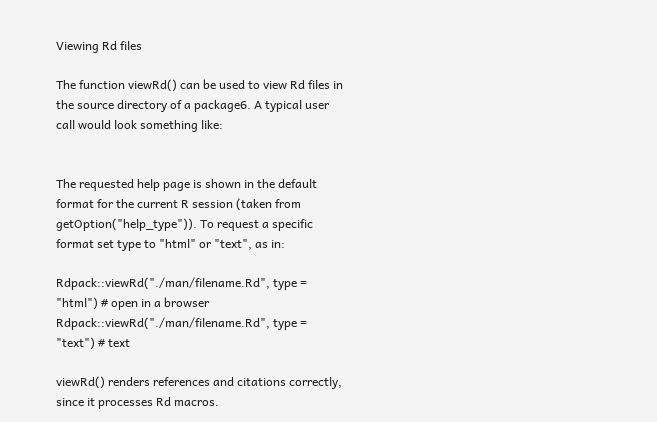Viewing Rd files

The function viewRd() can be used to view Rd files in the source directory of a package6. A typical user call would look something like:


The requested help page is shown in the default format for the current R session (taken from getOption("help_type")). To request a specific format set type to "html" or "text", as in:

Rdpack::viewRd("./man/filename.Rd", type = "html") # open in a browser
Rdpack::viewRd("./man/filename.Rd", type = "text") # text

viewRd() renders references and citations correctly, since it processes Rd macros.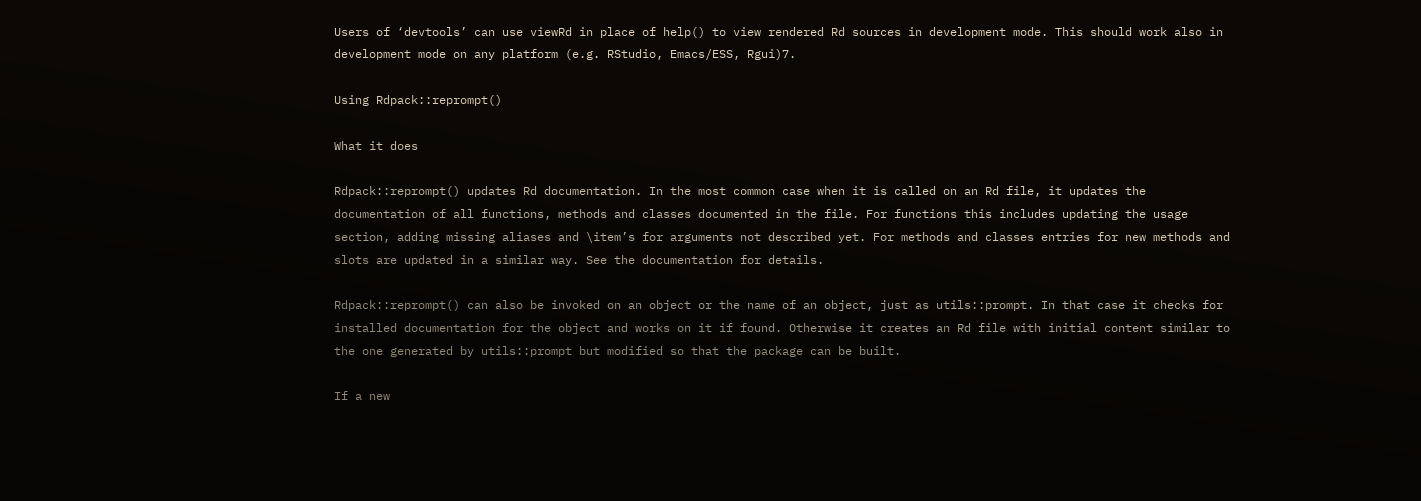Users of ‘devtools’ can use viewRd in place of help() to view rendered Rd sources in development mode. This should work also in development mode on any platform (e.g. RStudio, Emacs/ESS, Rgui)7.

Using Rdpack::reprompt()

What it does

Rdpack::reprompt() updates Rd documentation. In the most common case when it is called on an Rd file, it updates the documentation of all functions, methods and classes documented in the file. For functions this includes updating the usage section, adding missing aliases and \item’s for arguments not described yet. For methods and classes entries for new methods and slots are updated in a similar way. See the documentation for details.

Rdpack::reprompt() can also be invoked on an object or the name of an object, just as utils::prompt. In that case it checks for installed documentation for the object and works on it if found. Otherwise it creates an Rd file with initial content similar to the one generated by utils::prompt but modified so that the package can be built.

If a new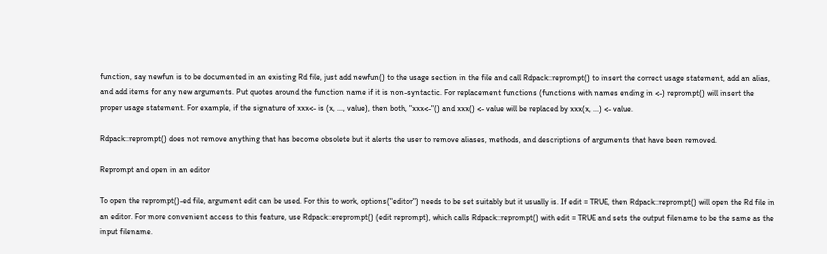function, say newfun is to be documented in an existing Rd file, just add newfun() to the usage section in the file and call Rdpack::reprompt() to insert the correct usage statement, add an alias, and add items for any new arguments. Put quotes around the function name if it is non-syntactic. For replacement functions (functions with names ending in <-) reprompt() will insert the proper usage statement. For example, if the signature of xxx<- is (x, ..., value), then both, "xxx<-"() and xxx() <- value will be replaced by xxx(x, ...) <- value.

Rdpack::reprompt() does not remove anything that has become obsolete but it alerts the user to remove aliases, methods, and descriptions of arguments that have been removed.

Reprompt and open in an editor

To open the reprompt()-ed file, argument edit can be used. For this to work, options("editor") needs to be set suitably but it usually is. If edit = TRUE, then Rdpack::reprompt() will open the Rd file in an editor. For more convenient access to this feature, use Rdpack::ereprompt() (edit reprompt), which calls Rdpack::reprompt() with edit = TRUE and sets the output filename to be the same as the input filename.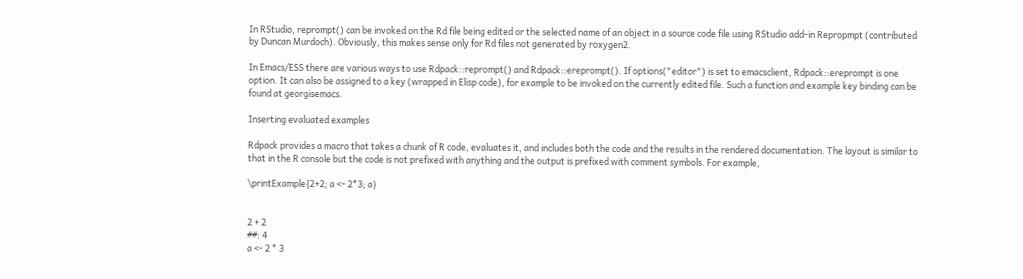In RStudio, reprompt() can be invoked on the Rd file being edited or the selected name of an object in a source code file using RStudio add-in Repropmpt (contributed by Duncan Murdoch). Obviously, this makes sense only for Rd files not generated by roxygen2.

In Emacs/ESS there are various ways to use Rdpack::reprompt() and Rdpack::ereprompt(). If options("editor") is set to emacsclient, Rdpack::ereprompt is one option. It can also be assigned to a key (wrapped in Elisp code), for example to be invoked on the currently edited file. Such a function and example key binding can be found at georgisemacs.

Inserting evaluated examples

Rdpack provides a macro that takes a chunk of R code, evaluates it, and includes both the code and the results in the rendered documentation. The layout is similar to that in the R console but the code is not prefixed with anything and the output is prefixed with comment symbols. For example,

\printExample{2+2; a <- 2*3; a}


2 + 2
##: 4
a <- 2 * 3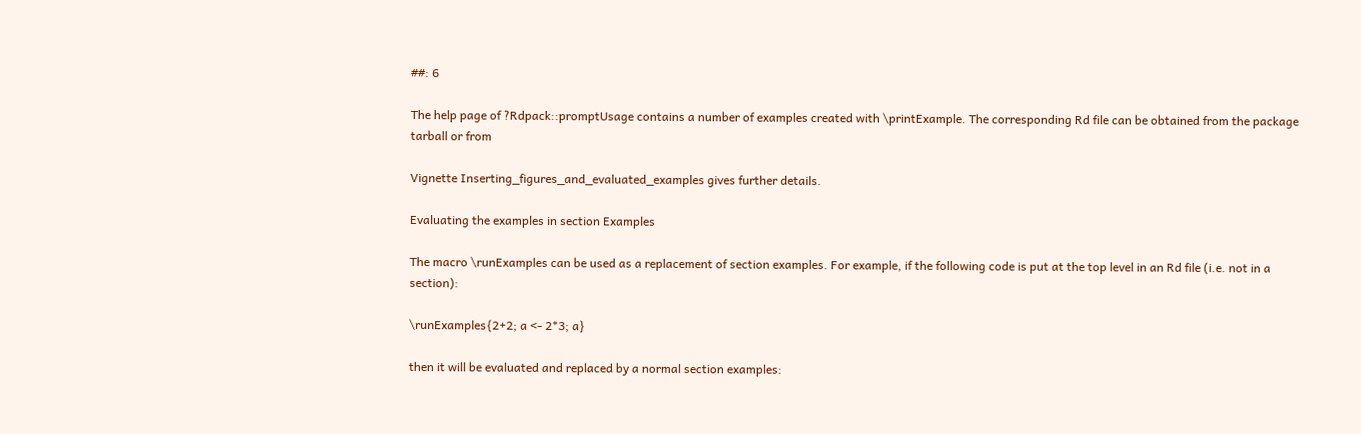##: 6

The help page of ?Rdpack::promptUsage contains a number of examples created with \printExample. The corresponding Rd file can be obtained from the package tarball or from

Vignette Inserting_figures_and_evaluated_examples gives further details.

Evaluating the examples in section Examples

The macro \runExamples can be used as a replacement of section examples. For example, if the following code is put at the top level in an Rd file (i.e. not in a section):

\runExamples{2+2; a <- 2*3; a}

then it will be evaluated and replaced by a normal section examples: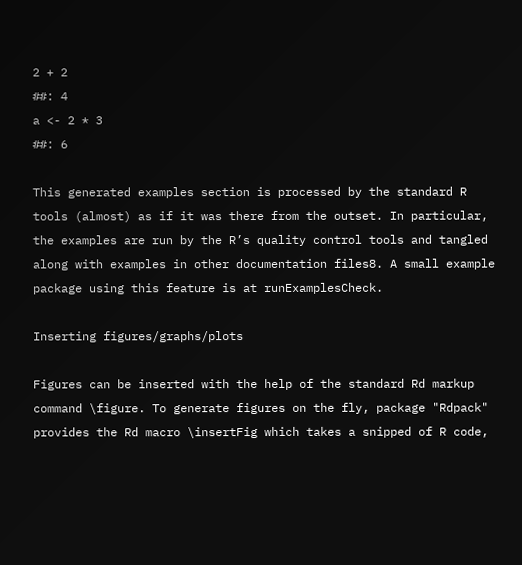2 + 2
##: 4
a <- 2 * 3
##: 6

This generated examples section is processed by the standard R tools (almost) as if it was there from the outset. In particular, the examples are run by the R’s quality control tools and tangled along with examples in other documentation files8. A small example package using this feature is at runExamplesCheck.

Inserting figures/graphs/plots

Figures can be inserted with the help of the standard Rd markup command \figure. To generate figures on the fly, package "Rdpack" provides the Rd macro \insertFig which takes a snipped of R code,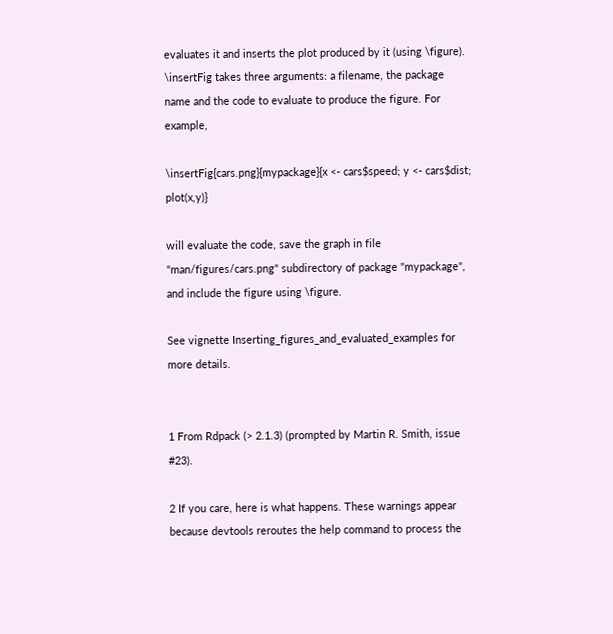evaluates it and inserts the plot produced by it (using \figure). \insertFig takes three arguments: a filename, the package name and the code to evaluate to produce the figure. For example,

\insertFig{cars.png}{mypackage}{x <- cars$speed; y <- cars$dist; plot(x,y)}

will evaluate the code, save the graph in file "man/figures/cars.png" subdirectory of package "mypackage", and include the figure using \figure.

See vignette Inserting_figures_and_evaluated_examples for more details.


1 From Rdpack (> 2.1.3) (prompted by Martin R. Smith, issue #23).

2 If you care, here is what happens. These warnings appear because devtools reroutes the help command to process the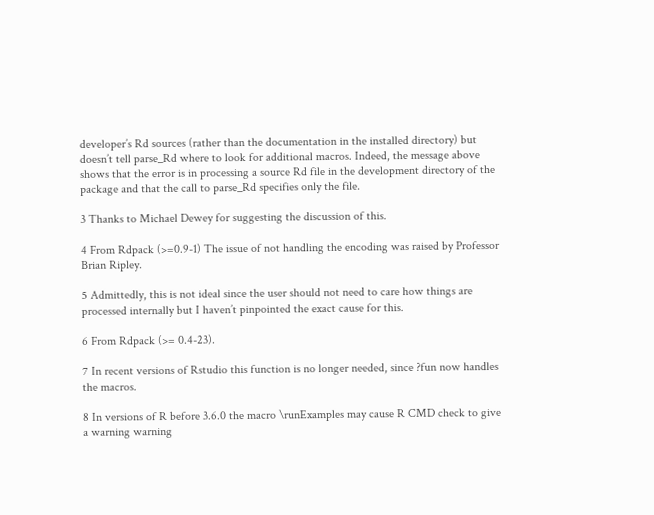developer’s Rd sources (rather than the documentation in the installed directory) but doesn’t tell parse_Rd where to look for additional macros. Indeed, the message above shows that the error is in processing a source Rd file in the development directory of the package and that the call to parse_Rd specifies only the file.

3 Thanks to Michael Dewey for suggesting the discussion of this.

4 From Rdpack (>=0.9-1) The issue of not handling the encoding was raised by Professor Brian Ripley.

5 Admittedly, this is not ideal since the user should not need to care how things are processed internally but I haven’t pinpointed the exact cause for this.

6 From Rdpack (>= 0.4-23).

7 In recent versions of Rstudio this function is no longer needed, since ?fun now handles the macros.

8 In versions of R before 3.6.0 the macro \runExamples may cause R CMD check to give a warning warning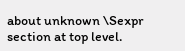about unknown \Sexpr section at top level.